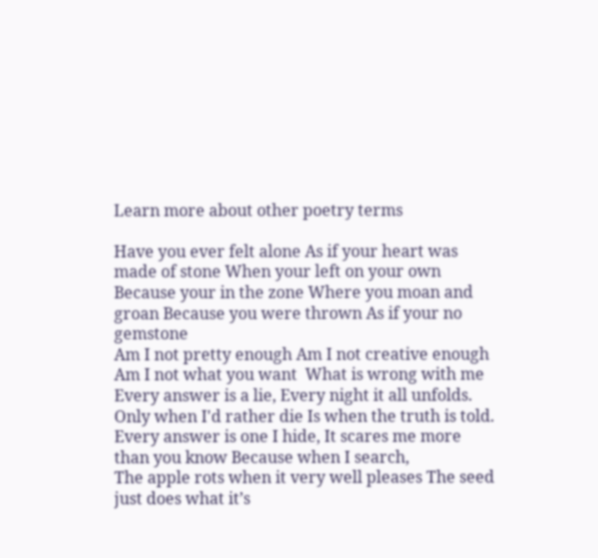Learn more about other poetry terms

Have you ever felt alone As if your heart was made of stone When your left on your own Because your in the zone Where you moan and groan Because you were thrown As if your no gemstone
Am I not pretty enough Am I not creative enough Am I not what you want  What is wrong with me
Every answer is a lie, Every night it all unfolds. Only when I'd rather die Is when the truth is told.   Every answer is one I hide, It scares me more than you know Because when I search,
The apple rots when it very well pleases The seed just does what it’s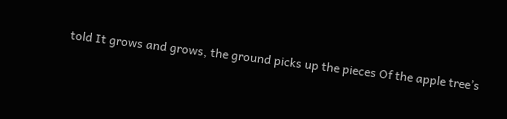told It grows and grows, the ground picks up the pieces Of the apple tree’s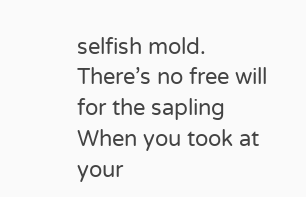selfish mold.   There’s no free will for the sapling
When you took at your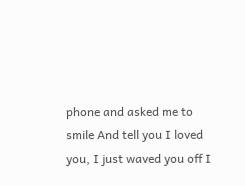phone and asked me to smile And tell you I loved you, I just waved you off I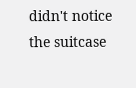didn't notice the suitcase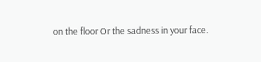on the floor Or the sadness in your face.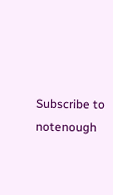Subscribe to notenough